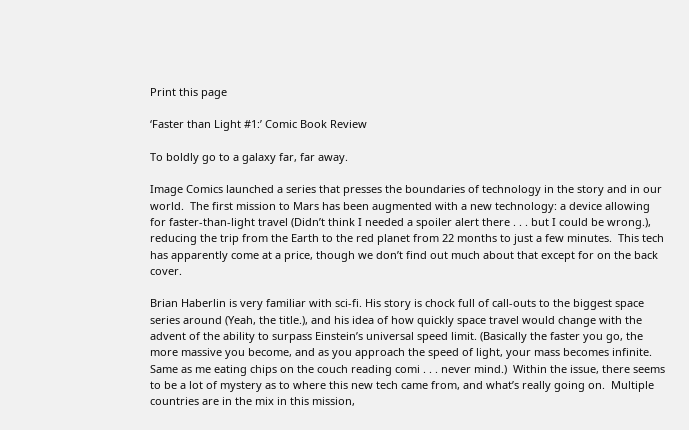Print this page

‘Faster than Light #1:’ Comic Book Review

To boldly go to a galaxy far, far away.

Image Comics launched a series that presses the boundaries of technology in the story and in our world.  The first mission to Mars has been augmented with a new technology: a device allowing for faster-than-light travel (Didn’t think I needed a spoiler alert there . . . but I could be wrong.), reducing the trip from the Earth to the red planet from 22 months to just a few minutes.  This tech has apparently come at a price, though we don’t find out much about that except for on the back cover.

Brian Haberlin is very familiar with sci-fi. His story is chock full of call-outs to the biggest space series around (Yeah, the title.), and his idea of how quickly space travel would change with the advent of the ability to surpass Einstein’s universal speed limit. (Basically the faster you go, the more massive you become, and as you approach the speed of light, your mass becomes infinite. Same as me eating chips on the couch reading comi . . . never mind.)  Within the issue, there seems to be a lot of mystery as to where this new tech came from, and what’s really going on.  Multiple countries are in the mix in this mission,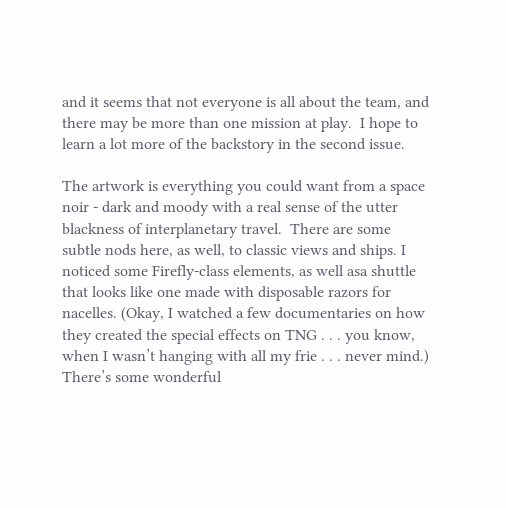and it seems that not everyone is all about the team, and there may be more than one mission at play.  I hope to learn a lot more of the backstory in the second issue.

The artwork is everything you could want from a space noir - dark and moody with a real sense of the utter blackness of interplanetary travel.  There are some subtle nods here, as well, to classic views and ships. I noticed some Firefly-class elements, as well asa shuttle that looks like one made with disposable razors for nacelles. (Okay, I watched a few documentaries on how they created the special effects on TNG . . . you know, when I wasn’t hanging with all my frie . . . never mind.)  There’s some wonderful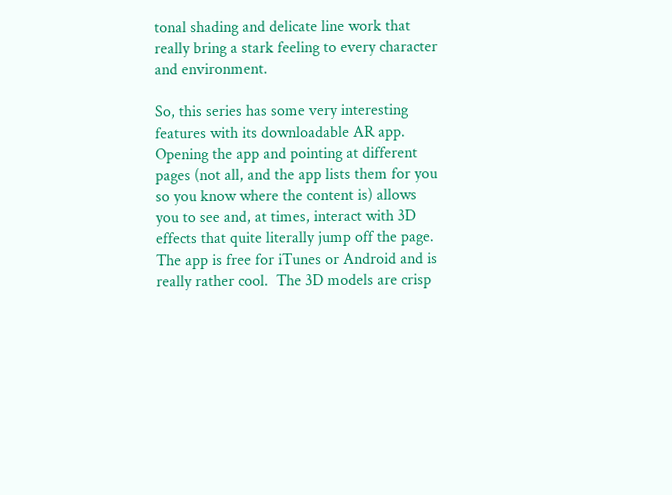tonal shading and delicate line work that really bring a stark feeling to every character and environment.

So, this series has some very interesting features with its downloadable AR app.  Opening the app and pointing at different pages (not all, and the app lists them for you so you know where the content is) allows you to see and, at times, interact with 3D effects that quite literally jump off the page.  The app is free for iTunes or Android and is really rather cool.  The 3D models are crisp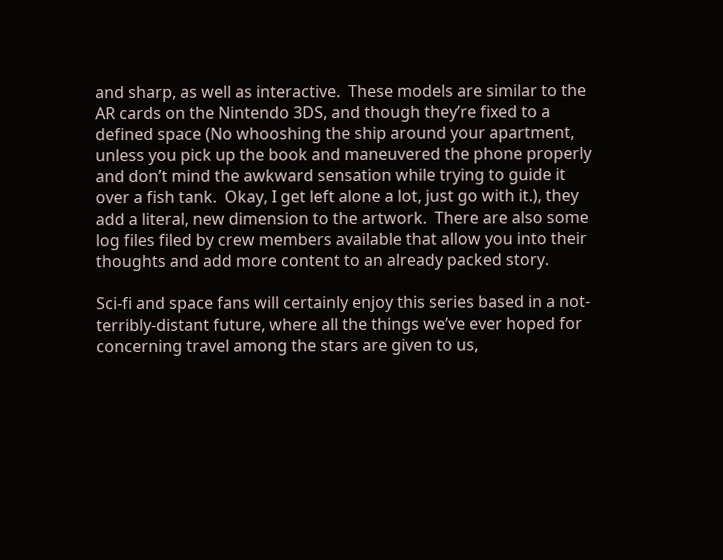and sharp, as well as interactive.  These models are similar to the AR cards on the Nintendo 3DS, and though they’re fixed to a defined space (No whooshing the ship around your apartment, unless you pick up the book and maneuvered the phone properly and don’t mind the awkward sensation while trying to guide it over a fish tank.  Okay, I get left alone a lot, just go with it.), they add a literal, new dimension to the artwork.  There are also some log files filed by crew members available that allow you into their thoughts and add more content to an already packed story.

Sci-fi and space fans will certainly enjoy this series based in a not-terribly-distant future, where all the things we’ve ever hoped for concerning travel among the stars are given to us,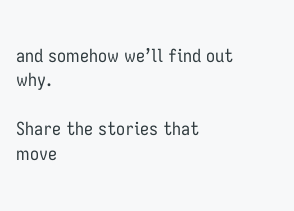and somehow we’ll find out why.

Share the stories that move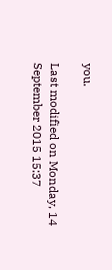you.

Last modified on Monday, 14 September 2015 15:37